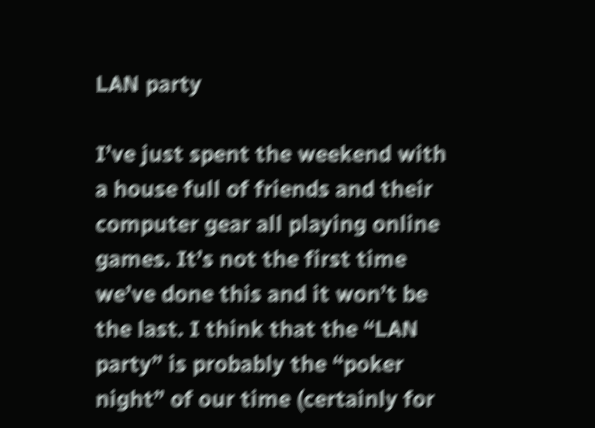LAN party

I’ve just spent the weekend with a house full of friends and their computer gear all playing online games. It’s not the first time we’ve done this and it won’t be the last. I think that the “LAN party” is probably the “poker night” of our time (certainly for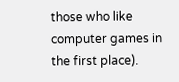those who like computer games in the first place).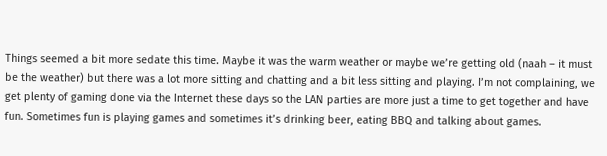Things seemed a bit more sedate this time. Maybe it was the warm weather or maybe we’re getting old (naah – it must be the weather) but there was a lot more sitting and chatting and a bit less sitting and playing. I’m not complaining, we get plenty of gaming done via the Internet these days so the LAN parties are more just a time to get together and have fun. Sometimes fun is playing games and sometimes it’s drinking beer, eating BBQ and talking about games.